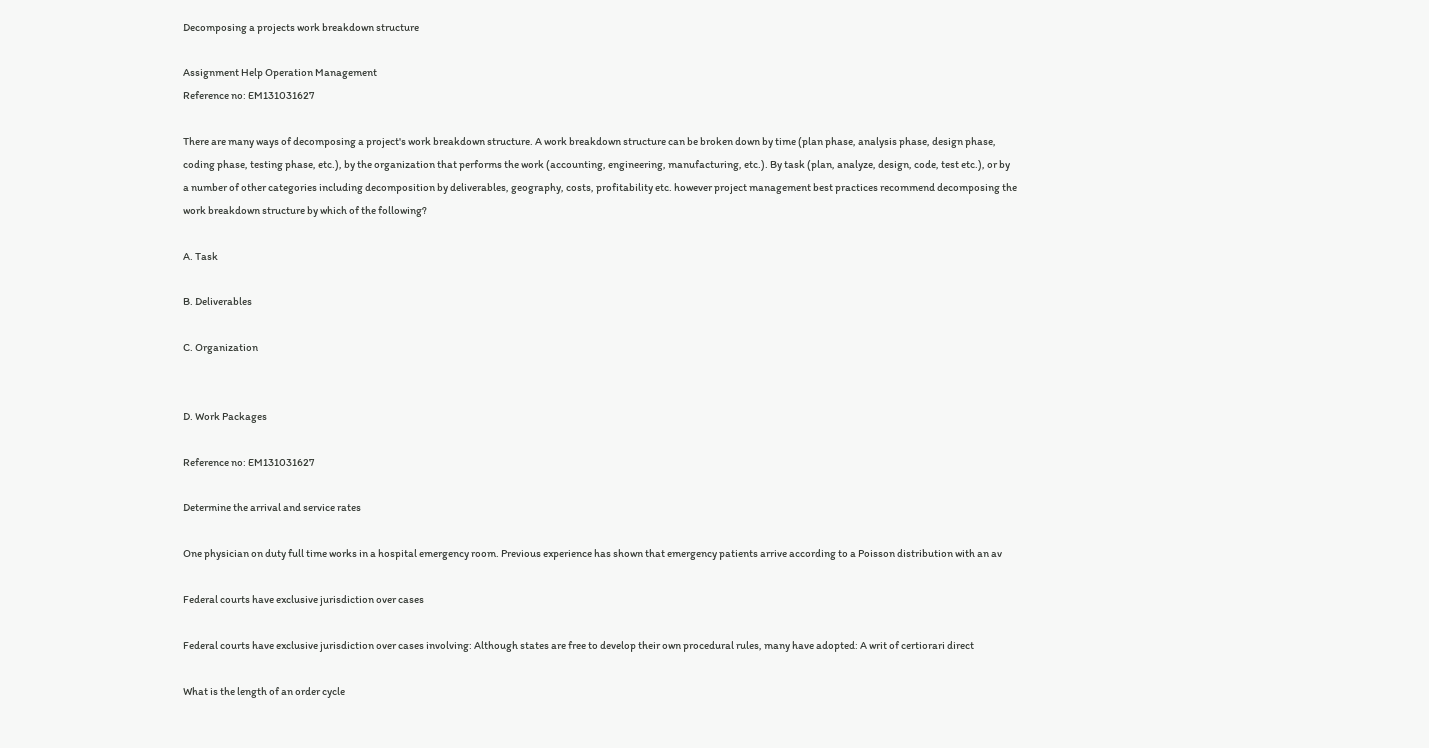Decomposing a projects work breakdown structure

Assignment Help Operation Management
Reference no: EM131031627

There are many ways of decomposing a project's work breakdown structure. A work breakdown structure can be broken down by time (plan phase, analysis phase, design phase, coding phase, testing phase, etc.), by the organization that performs the work (accounting, engineering, manufacturing, etc.). By task (plan, analyze, design, code, test etc.), or by a number of other categories including decomposition by deliverables, geography, costs, profitability etc. however project management best practices recommend decomposing the work breakdown structure by which of the following?

A. Task

B. Deliverables

C. Organization


D. Work Packages

Reference no: EM131031627

Determine the arrival and service rates

One physician on duty full time works in a hospital emergency room. Previous experience has shown that emergency patients arrive according to a Poisson distribution with an av

Federal courts have exclusive jurisdiction over cases

Federal courts have exclusive jurisdiction over cases involving: Although states are free to develop their own procedural rules, many have adopted: A writ of certiorari direct

What is the length of an order cycle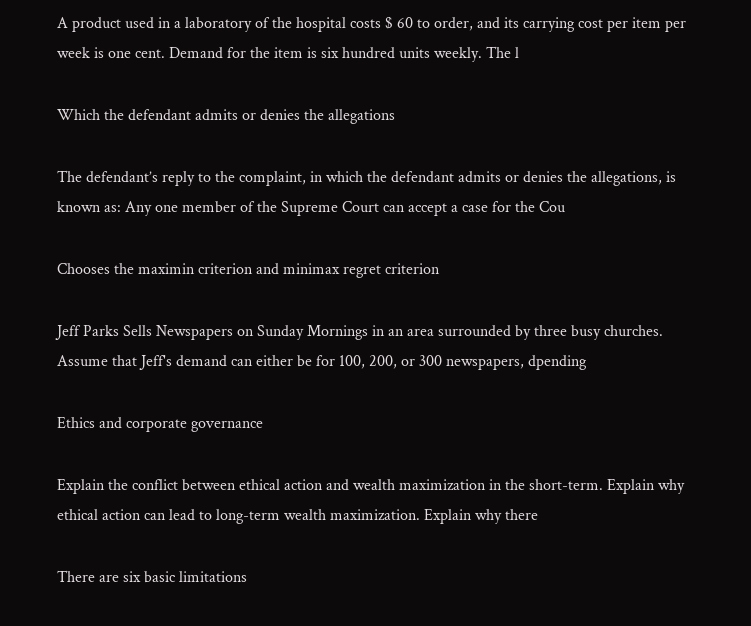A product used in a laboratory of the hospital costs $ 60 to order, and its carrying cost per item per week is one cent. Demand for the item is six hundred units weekly. The l

Which the defendant admits or denies the allegations

The defendant’s reply to the complaint, in which the defendant admits or denies the allegations, is known as: Any one member of the Supreme Court can accept a case for the Cou

Chooses the maximin criterion and minimax regret criterion

Jeff Parks Sells Newspapers on Sunday Mornings in an area surrounded by three busy churches. Assume that Jeff's demand can either be for 100, 200, or 300 newspapers, dpending

Ethics and corporate governance

Explain the conflict between ethical action and wealth maximization in the short-term. Explain why ethical action can lead to long-term wealth maximization. Explain why there

There are six basic limitations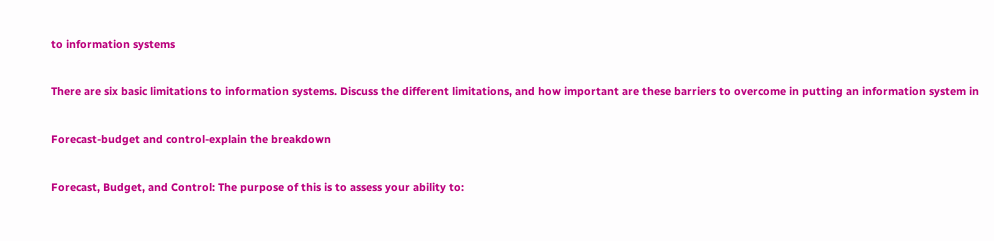to information systems

There are six basic limitations to information systems. Discuss the different limitations, and how important are these barriers to overcome in putting an information system in

Forecast-budget and control-explain the breakdown

Forecast, Budget, and Control: The purpose of this is to assess your ability to: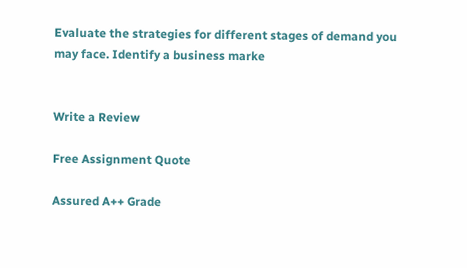Evaluate the strategies for different stages of demand you may face. Identify a business marke


Write a Review

Free Assignment Quote

Assured A++ Grade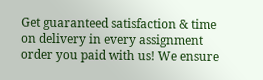Get guaranteed satisfaction & time on delivery in every assignment order you paid with us! We ensure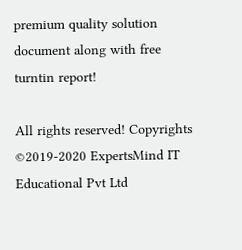premium quality solution document along with free turntin report!

All rights reserved! Copyrights ©2019-2020 ExpertsMind IT Educational Pvt Ltd